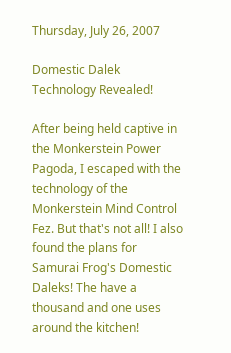Thursday, July 26, 2007

Domestic Dalek Technology Revealed!

After being held captive in the Monkerstein Power Pagoda, I escaped with the technology of the Monkerstein Mind Control Fez. But that's not all! I also found the plans for Samurai Frog's Domestic Daleks! The have a thousand and one uses around the kitchen!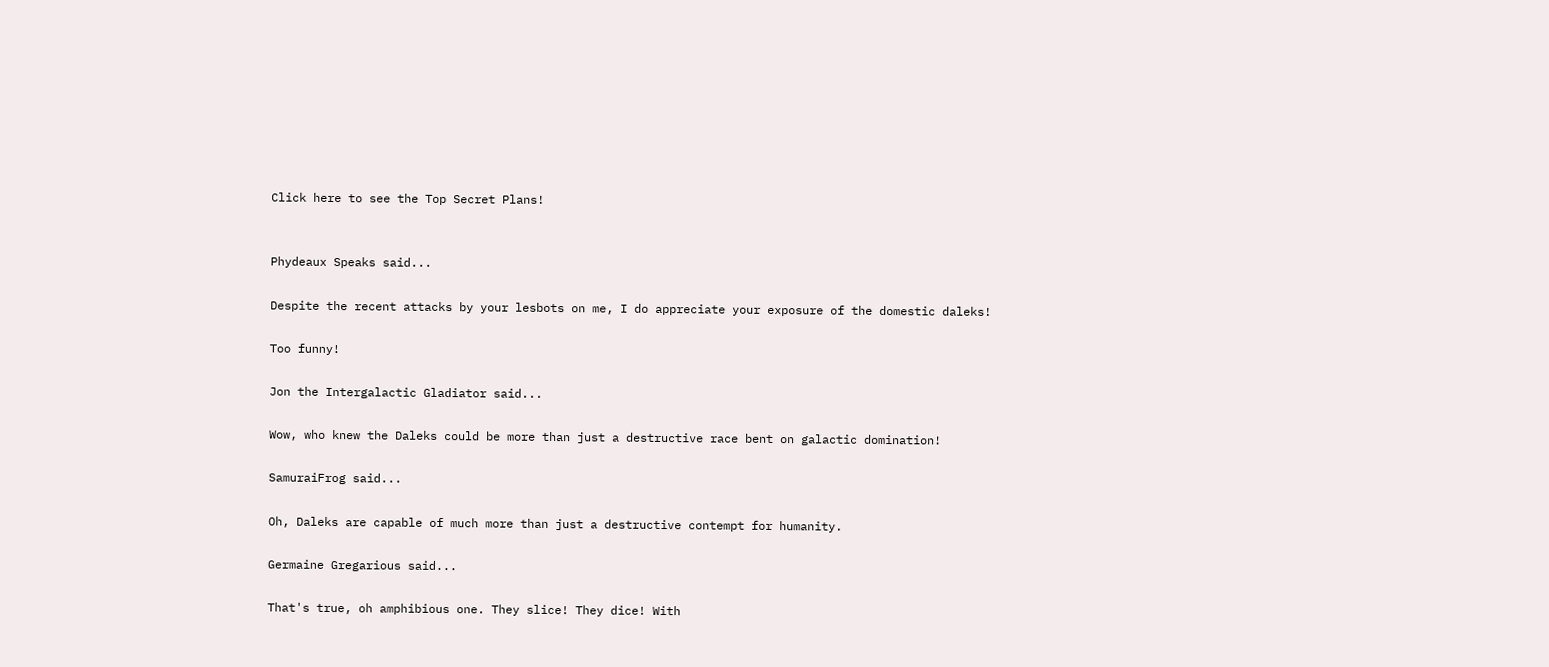Click here to see the Top Secret Plans!


Phydeaux Speaks said...

Despite the recent attacks by your lesbots on me, I do appreciate your exposure of the domestic daleks!

Too funny!

Jon the Intergalactic Gladiator said...

Wow, who knew the Daleks could be more than just a destructive race bent on galactic domination!

SamuraiFrog said...

Oh, Daleks are capable of much more than just a destructive contempt for humanity.

Germaine Gregarious said...

That's true, oh amphibious one. They slice! They dice! With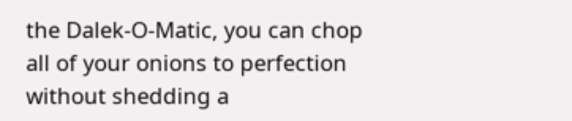the Dalek-O-Matic, you can chop all of your onions to perfection without shedding a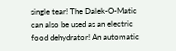single tear! The Dalek-O-Matic can also be used as an electric food dehydrator! An automatic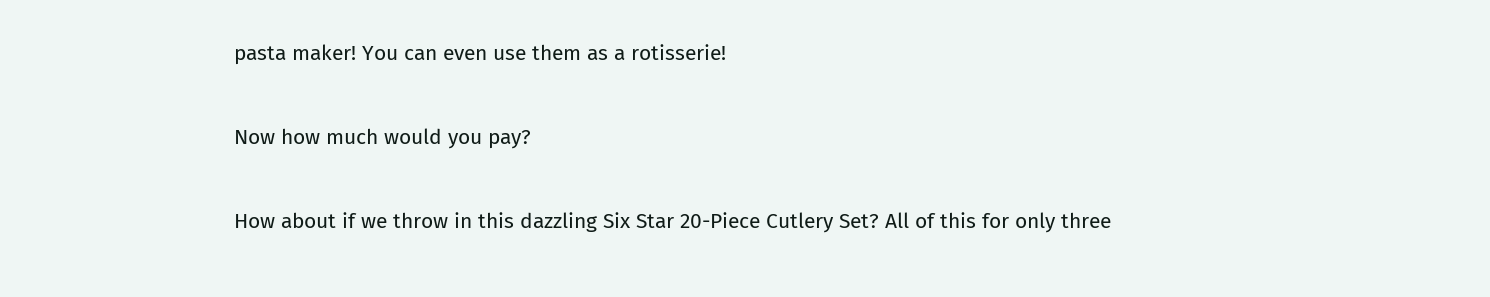pasta maker! You can even use them as a rotisserie!

Now how much would you pay?

How about if we throw in this dazzling Six Star 20-Piece Cutlery Set? All of this for only three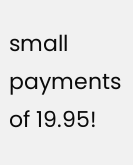small payments of 19.95!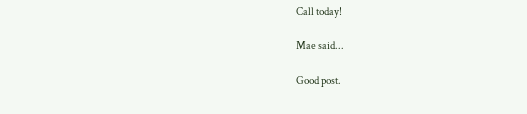Call today!

Mae said...

Good post.